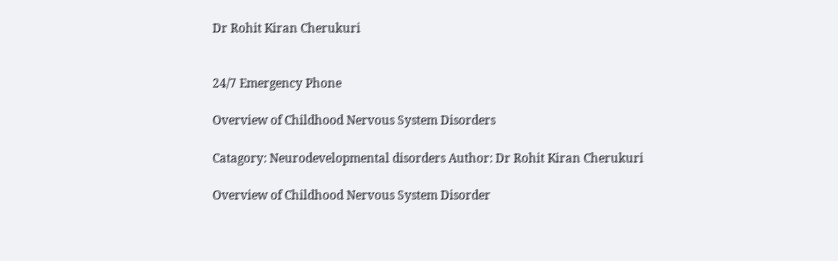Dr Rohit Kiran Cherukuri


24/7 Emergency Phone

Overview of Childhood Nervous System Disorders

Catagory: Neurodevelopmental disorders Author: Dr Rohit Kiran Cherukuri

Overview of Childhood Nervous System Disorder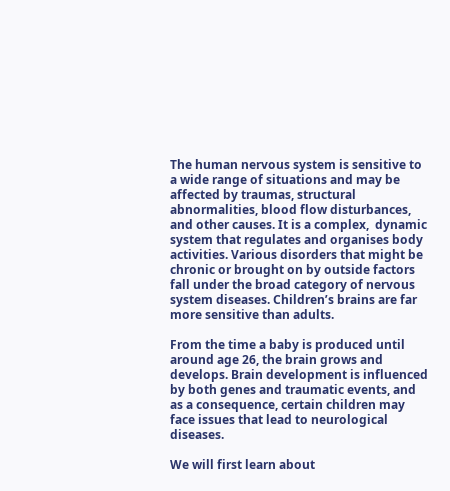The human nervous system is sensitive to a wide range of situations and may be affected by traumas, structural abnormalities, blood flow disturbances, and other causes. It is a complex,  dynamic system that regulates and organises body activities. Various disorders that might be chronic or brought on by outside factors fall under the broad category of nervous system diseases. Children’s brains are far more sensitive than adults.

From the time a baby is produced until around age 26, the brain grows and develops. Brain development is influenced by both genes and traumatic events, and as a consequence, certain children may face issues that lead to neurological diseases.

We will first learn about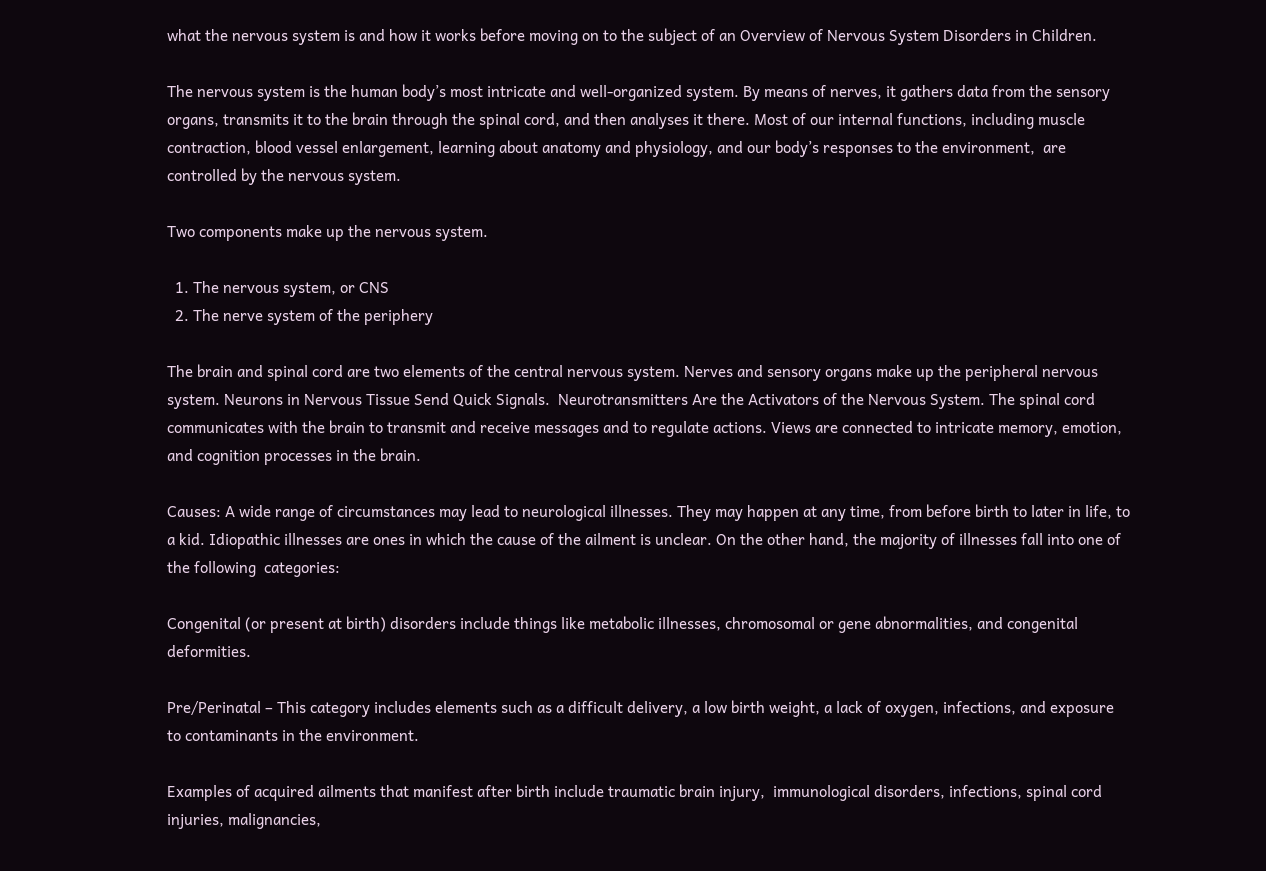what the nervous system is and how it works before moving on to the subject of an Overview of Nervous System Disorders in Children.

The nervous system is the human body’s most intricate and well-organized system. By means of nerves, it gathers data from the sensory organs, transmits it to the brain through the spinal cord, and then analyses it there. Most of our internal functions, including muscle contraction, blood vessel enlargement, learning about anatomy and physiology, and our body’s responses to the environment,  are controlled by the nervous system.

Two components make up the nervous system.

  1. The nervous system, or CNS
  2. The nerve system of the periphery

The brain and spinal cord are two elements of the central nervous system. Nerves and sensory organs make up the peripheral nervous system. Neurons in Nervous Tissue Send Quick Signals.  Neurotransmitters Are the Activators of the Nervous System. The spinal cord communicates with the brain to transmit and receive messages and to regulate actions. Views are connected to intricate memory, emotion, and cognition processes in the brain.

Causes: A wide range of circumstances may lead to neurological illnesses. They may happen at any time, from before birth to later in life, to a kid. Idiopathic illnesses are ones in which the cause of the ailment is unclear. On the other hand, the majority of illnesses fall into one of the following  categories:

Congenital (or present at birth) disorders include things like metabolic illnesses, chromosomal or gene abnormalities, and congenital deformities.

Pre/Perinatal – This category includes elements such as a difficult delivery, a low birth weight, a lack of oxygen, infections, and exposure to contaminants in the environment.

Examples of acquired ailments that manifest after birth include traumatic brain injury,  immunological disorders, infections, spinal cord injuries, malignancies,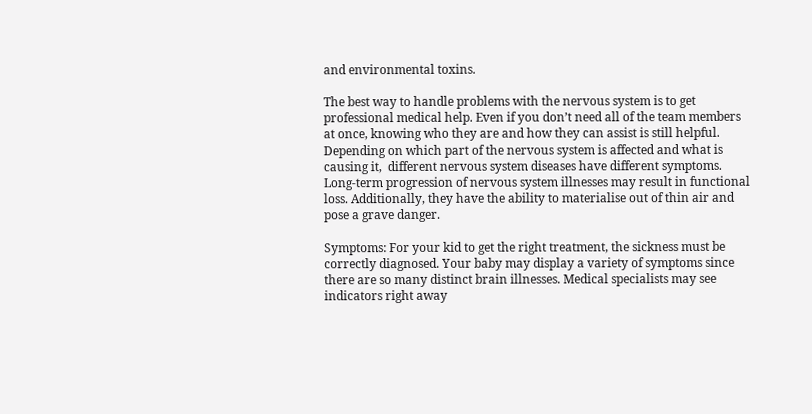and environmental toxins.

The best way to handle problems with the nervous system is to get professional medical help. Even if you don’t need all of the team members at once, knowing who they are and how they can assist is still helpful. Depending on which part of the nervous system is affected and what is causing it,  different nervous system diseases have different symptoms. Long-term progression of nervous system illnesses may result in functional loss. Additionally, they have the ability to materialise out of thin air and pose a grave danger.

Symptoms: For your kid to get the right treatment, the sickness must be correctly diagnosed. Your baby may display a variety of symptoms since there are so many distinct brain illnesses. Medical specialists may see indicators right away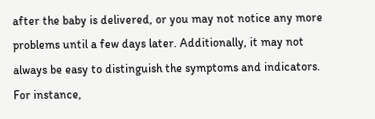after the baby is delivered, or you may not notice any more problems until a few days later. Additionally, it may not always be easy to distinguish the symptoms and indicators. For instance,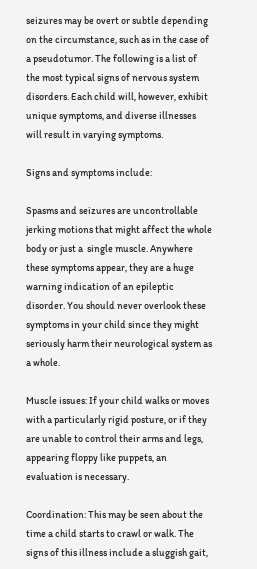seizures may be overt or subtle depending on the circumstance, such as in the case of a pseudotumor. The following is a list of the most typical signs of nervous system disorders. Each child will, however, exhibit unique symptoms, and diverse illnesses will result in varying symptoms.

Signs and symptoms include:

Spasms and seizures are uncontrollable jerking motions that might affect the whole body or just a  single muscle. Anywhere these symptoms appear, they are a huge warning indication of an epileptic disorder. You should never overlook these symptoms in your child since they might seriously harm their neurological system as a whole.

Muscle issues: If your child walks or moves with a particularly rigid posture, or if they are unable to control their arms and legs, appearing floppy like puppets, an evaluation is necessary.

Coordination: This may be seen about the time a child starts to crawl or walk. The signs of this illness include a sluggish gait,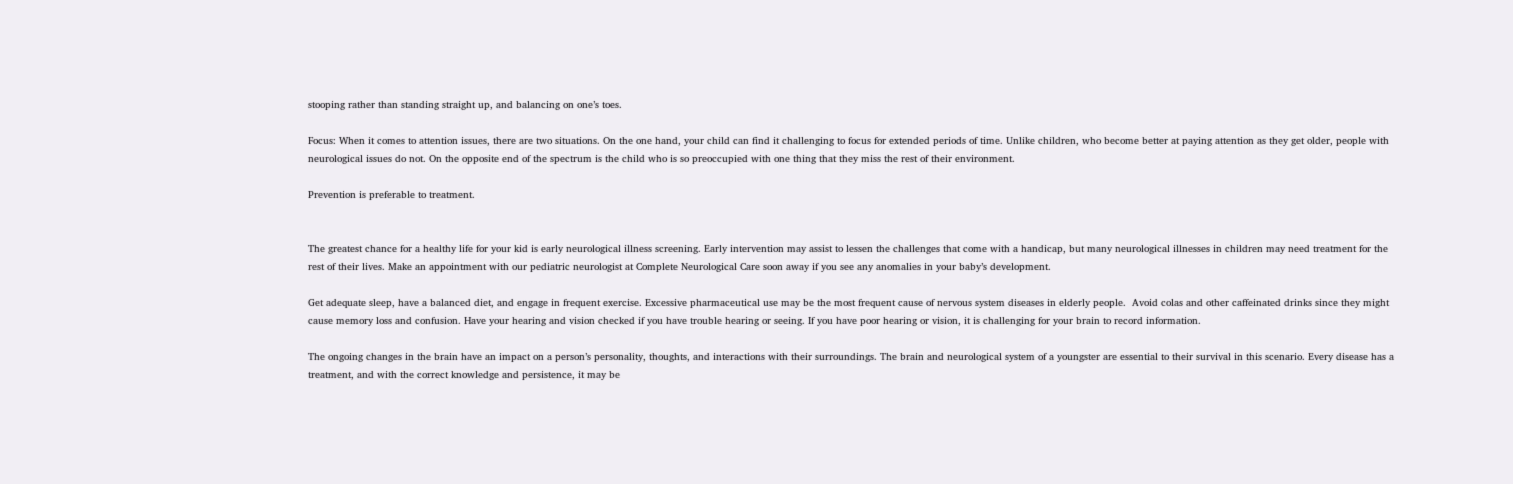stooping rather than standing straight up, and balancing on one’s toes.

Focus: When it comes to attention issues, there are two situations. On the one hand, your child can find it challenging to focus for extended periods of time. Unlike children, who become better at paying attention as they get older, people with neurological issues do not. On the opposite end of the spectrum is the child who is so preoccupied with one thing that they miss the rest of their environment.

Prevention is preferable to treatment.


The greatest chance for a healthy life for your kid is early neurological illness screening. Early intervention may assist to lessen the challenges that come with a handicap, but many neurological illnesses in children may need treatment for the rest of their lives. Make an appointment with our pediatric neurologist at Complete Neurological Care soon away if you see any anomalies in your baby’s development.

Get adequate sleep, have a balanced diet, and engage in frequent exercise. Excessive pharmaceutical use may be the most frequent cause of nervous system diseases in elderly people.  Avoid colas and other caffeinated drinks since they might cause memory loss and confusion. Have your hearing and vision checked if you have trouble hearing or seeing. If you have poor hearing or vision, it is challenging for your brain to record information.

The ongoing changes in the brain have an impact on a person’s personality, thoughts, and interactions with their surroundings. The brain and neurological system of a youngster are essential to their survival in this scenario. Every disease has a treatment, and with the correct knowledge and persistence, it may be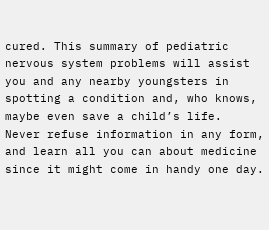cured. This summary of pediatric nervous system problems will assist you and any nearby youngsters in spotting a condition and, who knows, maybe even save a child’s life.  Never refuse information in any form, and learn all you can about medicine since it might come in handy one day.